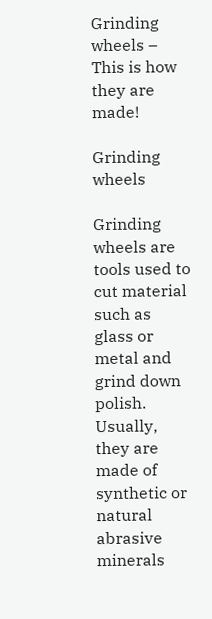Grinding wheels – This is how they are made!

Grinding wheels

Grinding wheels are tools used to cut material such as glass or metal and grind down polish. Usually, they are made of synthetic or natural abrasive minerals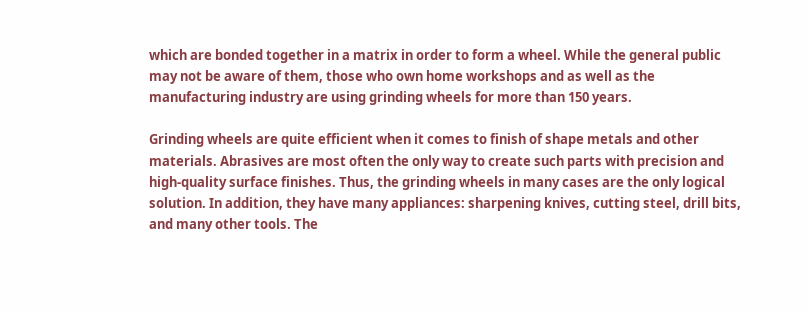which are bonded together in a matrix in order to form a wheel. While the general public may not be aware of them, those who own home workshops and as well as the manufacturing industry are using grinding wheels for more than 150 years.

Grinding wheels are quite efficient when it comes to finish of shape metals and other materials. Abrasives are most often the only way to create such parts with precision and high-quality surface finishes. Thus, the grinding wheels in many cases are the only logical solution. In addition, they have many appliances: sharpening knives, cutting steel, drill bits, and many other tools. The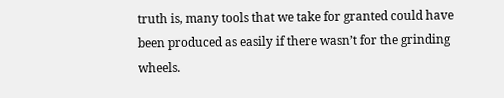truth is, many tools that we take for granted could have been produced as easily if there wasn’t for the grinding wheels.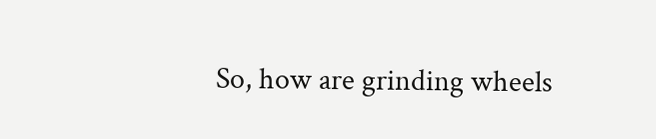So, how are grinding wheels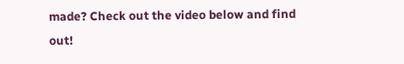made? Check out the video below and find out!